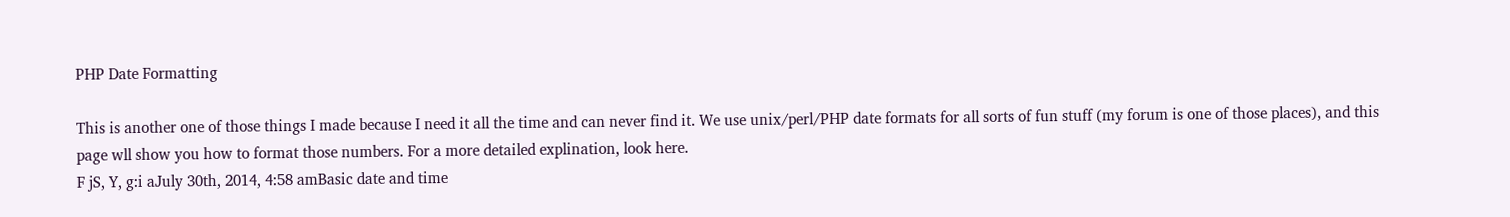PHP Date Formatting

This is another one of those things I made because I need it all the time and can never find it. We use unix/perl/PHP date formats for all sorts of fun stuff (my forum is one of those places), and this page wll show you how to format those numbers. For a more detailed explination, look here.
F jS, Y, g:i aJuly 30th, 2014, 4:58 amBasic date and time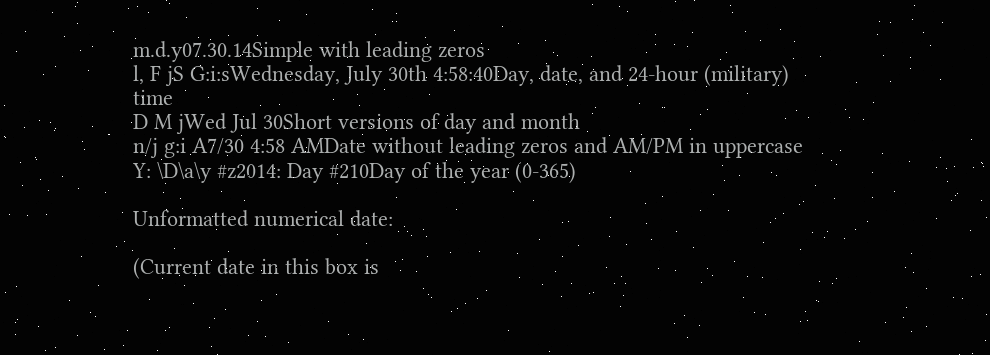m.d.y07.30.14Simple with leading zeros
l, F jS G:i:sWednesday, July 30th 4:58:40Day, date, and 24-hour (military) time
D M jWed Jul 30Short versions of day and month
n/j g:i A7/30 4:58 AMDate without leading zeros and AM/PM in uppercase
Y: \D\a\y #z2014: Day #210Day of the year (0-365)

Unformatted numerical date:

(Current date in this box is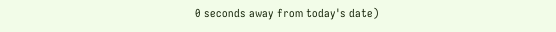0 seconds away from today's date)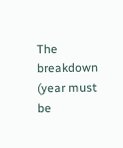The breakdown (year must be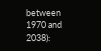between 1970 and 2038):